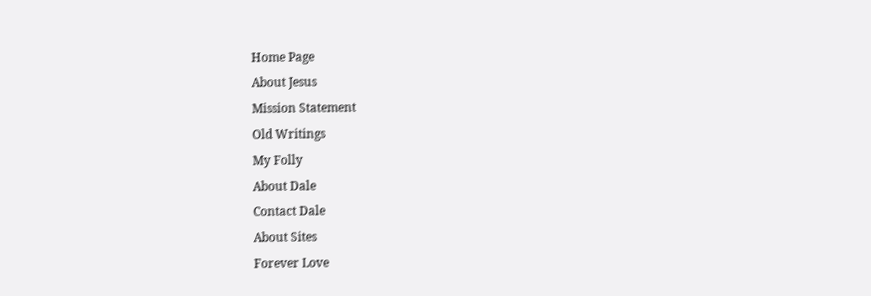Home Page
About Jesus
Mission Statement
Old Writings
My Folly
About Dale
Contact Dale
About Sites
Forever Love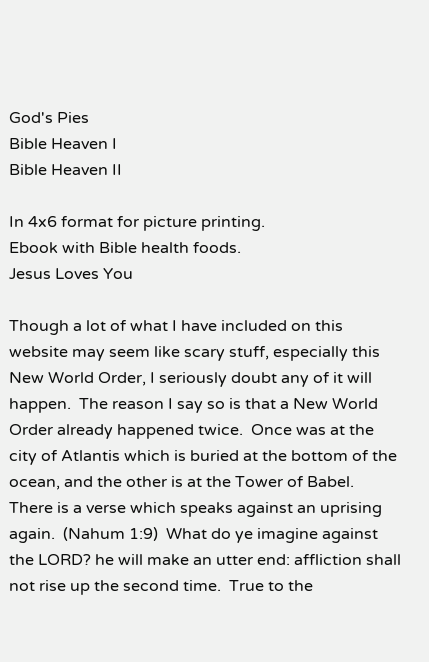God's Pies
Bible Heaven I
Bible Heaven II

In 4x6 format for picture printing.
Ebook with Bible health foods.
Jesus Loves You

Though a lot of what I have included on this website may seem like scary stuff, especially this New World Order, I seriously doubt any of it will happen.  The reason I say so is that a New World Order already happened twice.  Once was at the city of Atlantis which is buried at the bottom of the ocean, and the other is at the Tower of Babel.  There is a verse which speaks against an uprising again.  (Nahum 1:9)  What do ye imagine against the LORD? he will make an utter end: affliction shall not rise up the second time.  True to the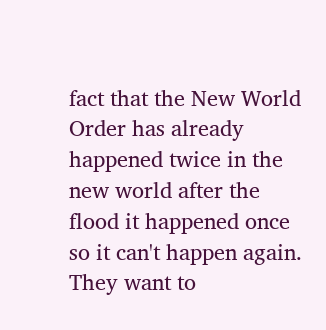fact that the New World Order has already happened twice in the new world after the flood it happened once so it can't happen again.  They want to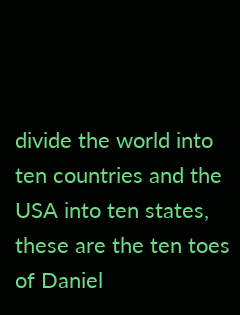divide the world into ten countries and the USA into ten states, these are the ten toes of Daniel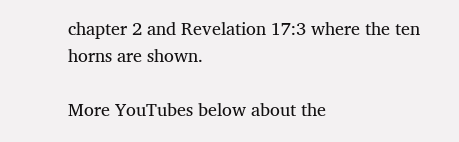chapter 2 and Revelation 17:3 where the ten horns are shown.

More YouTubes below about the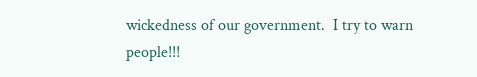wickedness of our government.  I try to warn people!!!